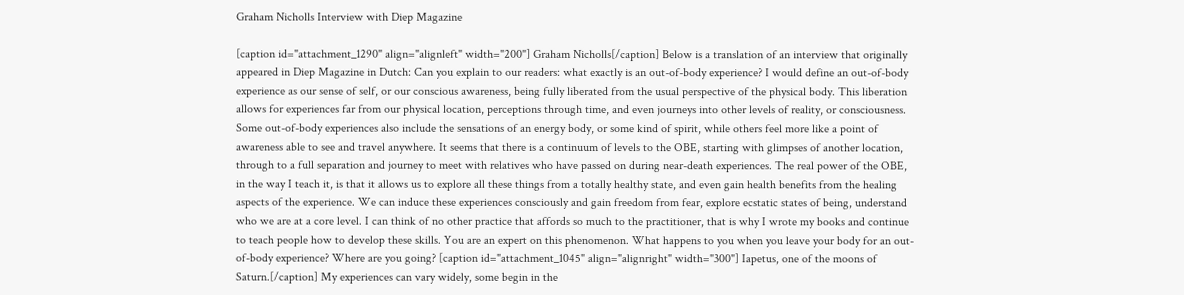Graham Nicholls Interview with Diep Magazine

[caption id="attachment_1290" align="alignleft" width="200"] Graham Nicholls[/caption] Below is a translation of an interview that originally appeared in Diep Magazine in Dutch: Can you explain to our readers: what exactly is an out-of-body experience? I would define an out-of-body experience as our sense of self, or our conscious awareness, being fully liberated from the usual perspective of the physical body. This liberation allows for experiences far from our physical location, perceptions through time, and even journeys into other levels of reality, or consciousness. Some out-of-body experiences also include the sensations of an energy body, or some kind of spirit, while others feel more like a point of awareness able to see and travel anywhere. It seems that there is a continuum of levels to the OBE, starting with glimpses of another location, through to a full separation and journey to meet with relatives who have passed on during near-death experiences. The real power of the OBE, in the way I teach it, is that it allows us to explore all these things from a totally healthy state, and even gain health benefits from the healing aspects of the experience. We can induce these experiences consciously and gain freedom from fear, explore ecstatic states of being, understand who we are at a core level. I can think of no other practice that affords so much to the practitioner, that is why I wrote my books and continue to teach people how to develop these skills. You are an expert on this phenomenon. What happens to you when you leave your body for an out-of-body experience? Where are you going? [caption id="attachment_1045" align="alignright" width="300"] Iapetus, one of the moons of Saturn.[/caption] My experiences can vary widely, some begin in the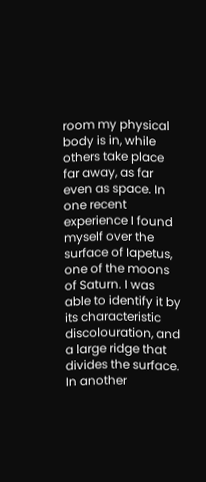room my physical body is in, while others take place far away, as far even as space. In one recent experience I found myself over the surface of Iapetus, one of the moons of Saturn. I was able to identify it by its characteristic discolouration, and a large ridge that divides the surface. In another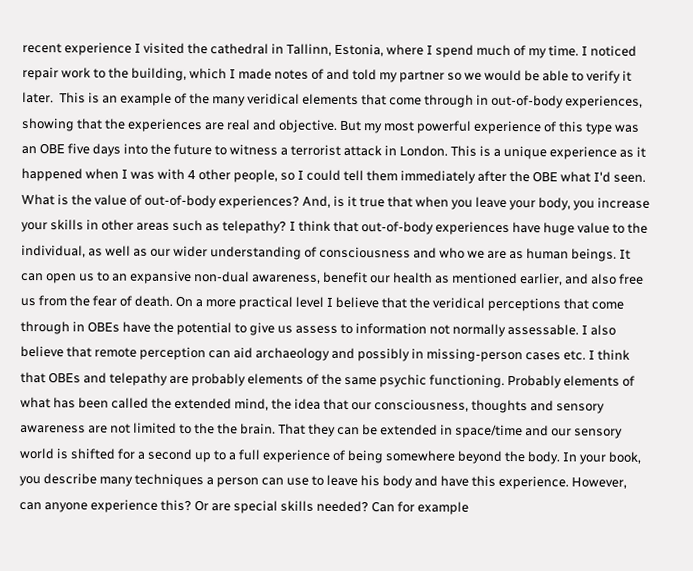recent experience I visited the cathedral in Tallinn, Estonia, where I spend much of my time. I noticed repair work to the building, which I made notes of and told my partner so we would be able to verify it later.  This is an example of the many veridical elements that come through in out-of-body experiences, showing that the experiences are real and objective. But my most powerful experience of this type was an OBE five days into the future to witness a terrorist attack in London. This is a unique experience as it happened when I was with 4 other people, so I could tell them immediately after the OBE what I'd seen. What is the value of out-of-body experiences? And, is it true that when you leave your body, you increase your skills in other areas such as telepathy? I think that out-of-body experiences have huge value to the individual, as well as our wider understanding of consciousness and who we are as human beings. It can open us to an expansive non-dual awareness, benefit our health as mentioned earlier, and also free us from the fear of death. On a more practical level I believe that the veridical perceptions that come through in OBEs have the potential to give us assess to information not normally assessable. I also believe that remote perception can aid archaeology and possibly in missing-person cases etc. I think that OBEs and telepathy are probably elements of the same psychic functioning. Probably elements of what has been called the extended mind, the idea that our consciousness, thoughts and sensory awareness are not limited to the the brain. That they can be extended in space/time and our sensory world is shifted for a second up to a full experience of being somewhere beyond the body. In your book, you describe many techniques a person can use to leave his body and have this experience. However, can anyone experience this? Or are special skills needed? Can for example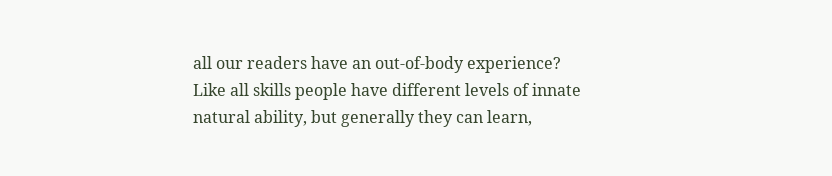all our readers have an out-of-body experience? Like all skills people have different levels of innate natural ability, but generally they can learn,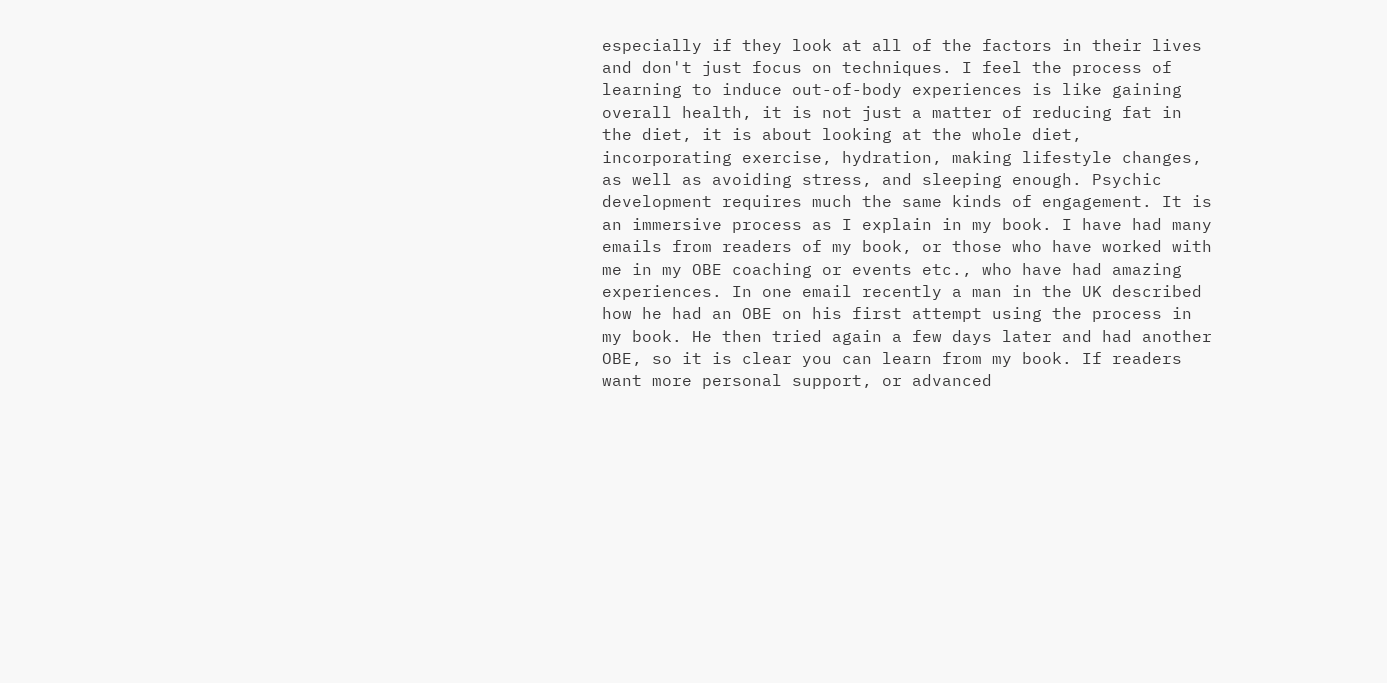especially if they look at all of the factors in their lives and don't just focus on techniques. I feel the process of learning to induce out-of-body experiences is like gaining overall health, it is not just a matter of reducing fat in the diet, it is about looking at the whole diet, incorporating exercise, hydration, making lifestyle changes, as well as avoiding stress, and sleeping enough. Psychic development requires much the same kinds of engagement. It is an immersive process as I explain in my book. I have had many emails from readers of my book, or those who have worked with me in my OBE coaching or events etc., who have had amazing experiences. In one email recently a man in the UK described how he had an OBE on his first attempt using the process in my book. He then tried again a few days later and had another OBE, so it is clear you can learn from my book. If readers want more personal support, or advanced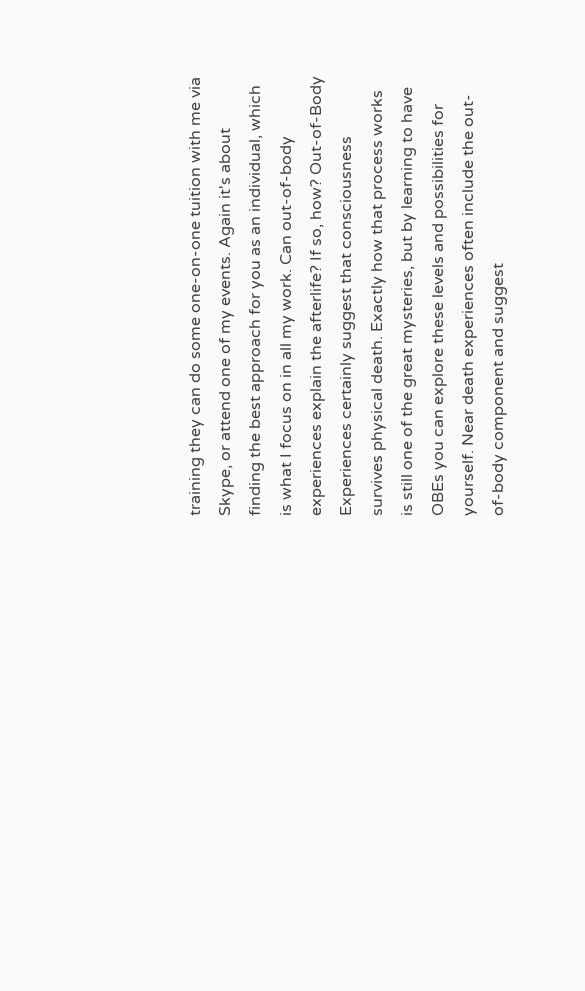training they can do some one-on-one tuition with me via Skype, or attend one of my events. Again it's about finding the best approach for you as an individual, which is what I focus on in all my work. Can out-of-body experiences explain the afterlife? If so, how? Out-of-Body Experiences certainly suggest that consciousness survives physical death. Exactly how that process works is still one of the great mysteries, but by learning to have OBEs you can explore these levels and possibilities for yourself. Near death experiences often include the out-of-body component and suggest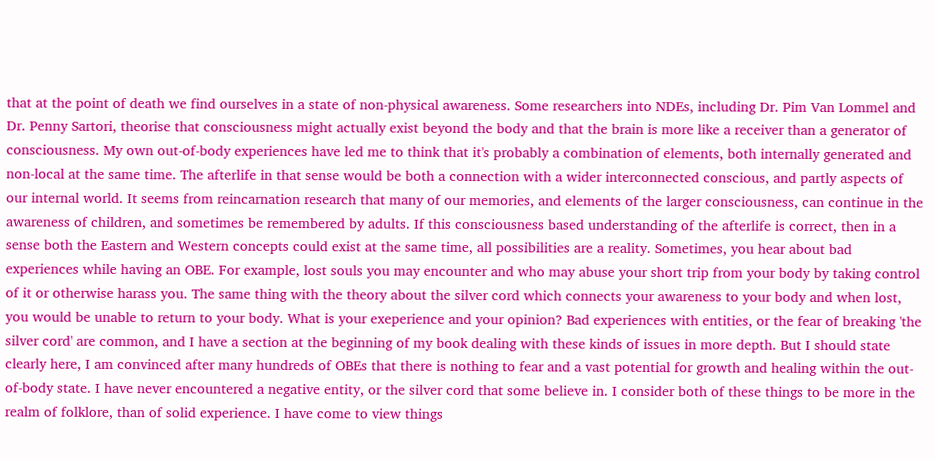that at the point of death we find ourselves in a state of non-physical awareness. Some researchers into NDEs, including Dr. Pim Van Lommel and Dr. Penny Sartori, theorise that consciousness might actually exist beyond the body and that the brain is more like a receiver than a generator of consciousness. My own out-of-body experiences have led me to think that it's probably a combination of elements, both internally generated and non-local at the same time. The afterlife in that sense would be both a connection with a wider interconnected conscious, and partly aspects of our internal world. It seems from reincarnation research that many of our memories, and elements of the larger consciousness, can continue in the awareness of children, and sometimes be remembered by adults. If this consciousness based understanding of the afterlife is correct, then in a sense both the Eastern and Western concepts could exist at the same time, all possibilities are a reality. Sometimes, you hear about bad experiences while having an OBE. For example, lost souls you may encounter and who may abuse your short trip from your body by taking control of it or otherwise harass you. The same thing with the theory about the silver cord which connects your awareness to your body and when lost, you would be unable to return to your body. What is your exeperience and your opinion? Bad experiences with entities, or the fear of breaking 'the silver cord' are common, and I have a section at the beginning of my book dealing with these kinds of issues in more depth. But I should state clearly here, I am convinced after many hundreds of OBEs that there is nothing to fear and a vast potential for growth and healing within the out-of-body state. I have never encountered a negative entity, or the silver cord that some believe in. I consider both of these things to be more in the realm of folklore, than of solid experience. I have come to view things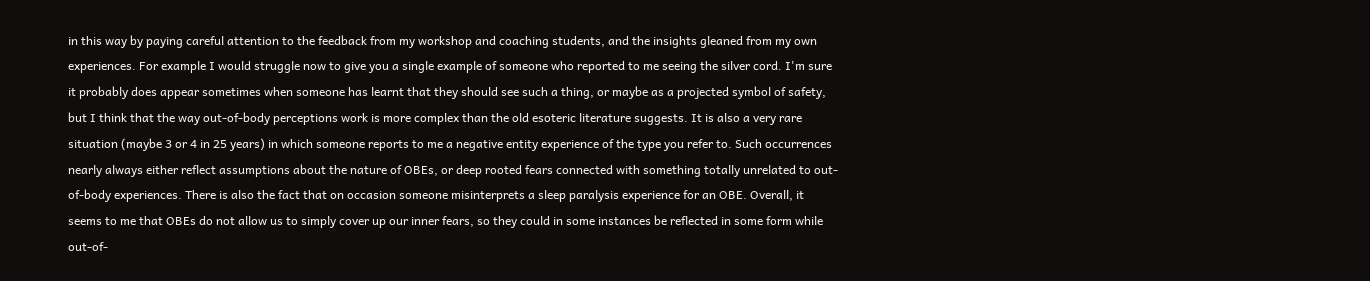in this way by paying careful attention to the feedback from my workshop and coaching students, and the insights gleaned from my own experiences. For example I would struggle now to give you a single example of someone who reported to me seeing the silver cord. I'm sure it probably does appear sometimes when someone has learnt that they should see such a thing, or maybe as a projected symbol of safety, but I think that the way out-of-body perceptions work is more complex than the old esoteric literature suggests. It is also a very rare situation (maybe 3 or 4 in 25 years) in which someone reports to me a negative entity experience of the type you refer to. Such occurrences nearly always either reflect assumptions about the nature of OBEs, or deep rooted fears connected with something totally unrelated to out-of-body experiences. There is also the fact that on occasion someone misinterprets a sleep paralysis experience for an OBE. Overall, it seems to me that OBEs do not allow us to simply cover up our inner fears, so they could in some instances be reflected in some form while out-of-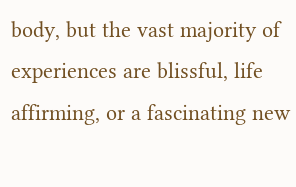body, but the vast majority of experiences are blissful, life affirming, or a fascinating new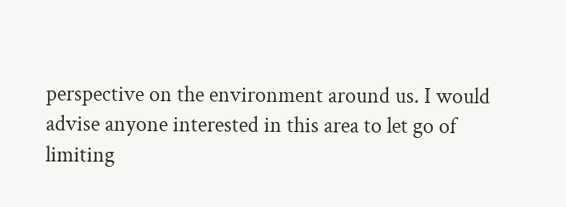perspective on the environment around us. I would advise anyone interested in this area to let go of limiting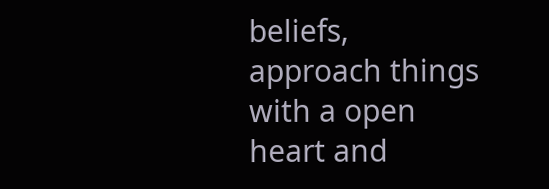beliefs, approach things with a open heart and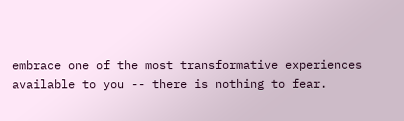embrace one of the most transformative experiences available to you -- there is nothing to fear.